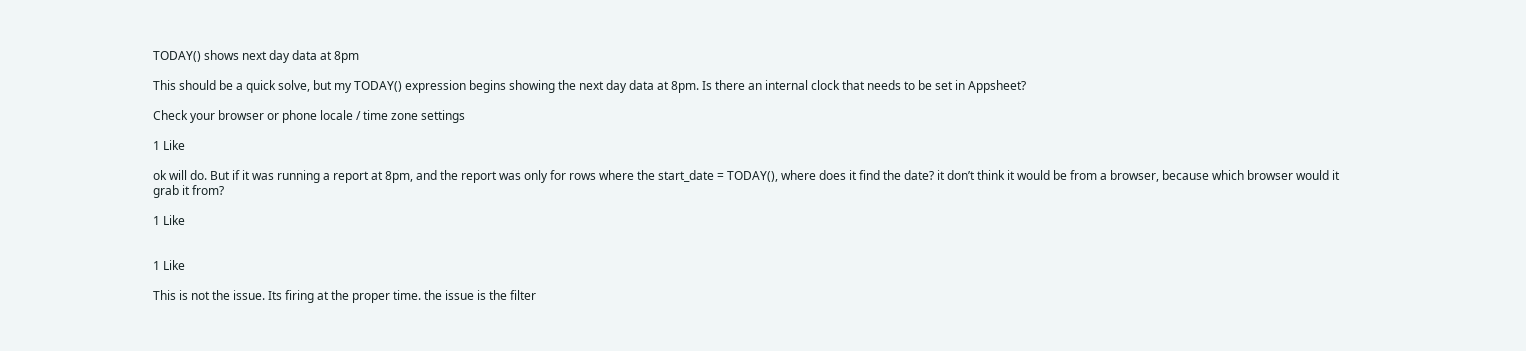TODAY() shows next day data at 8pm

This should be a quick solve, but my TODAY() expression begins showing the next day data at 8pm. Is there an internal clock that needs to be set in Appsheet?

Check your browser or phone locale / time zone settings

1 Like

ok will do. But if it was running a report at 8pm, and the report was only for rows where the start_date = TODAY(), where does it find the date? it don’t think it would be from a browser, because which browser would it grab it from?

1 Like


1 Like

This is not the issue. Its firing at the proper time. the issue is the filter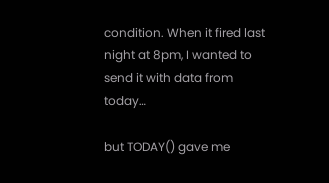condition. When it fired last night at 8pm, I wanted to send it with data from today…

but TODAY() gave me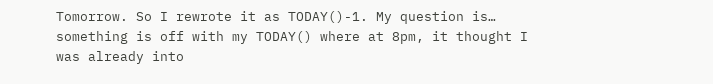Tomorrow. So I rewrote it as TODAY()-1. My question is… something is off with my TODAY() where at 8pm, it thought I was already into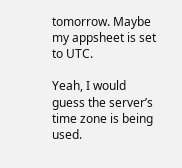tomorrow. Maybe my appsheet is set to UTC.

Yeah, I would guess the server’s time zone is being used.